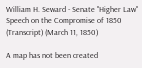William H. Seward - Senate "Higher Law" Speech on the Compromise of 1850 (Transcript) (March 11, 1850)

A map has not been created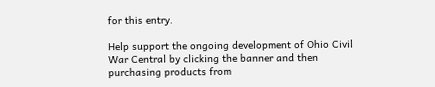for this entry.

Help support the ongoing development of Ohio Civil War Central by clicking the banner and then purchasing products from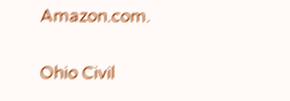Amazon.com.

Ohio Civil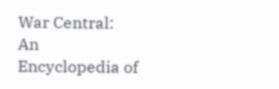War Central: An Encyclopedia of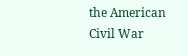the American Civil War